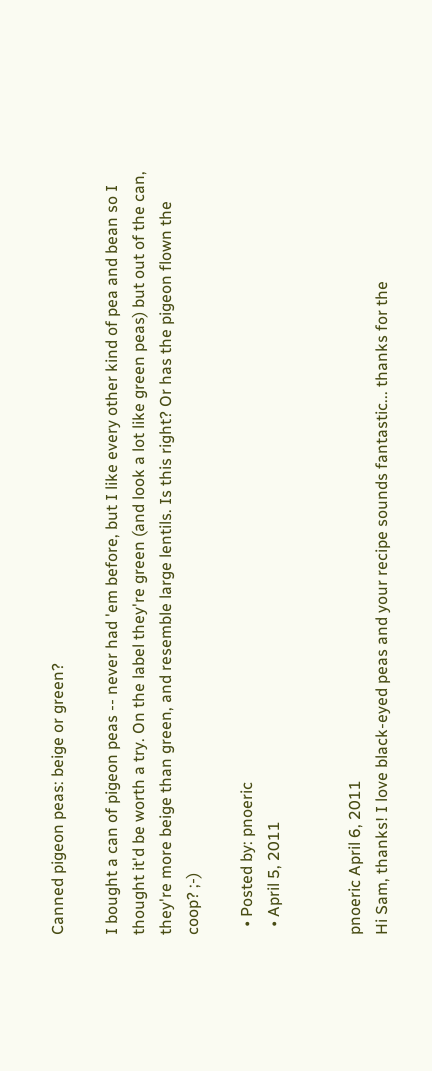Canned pigeon peas: beige or green?

I bought a can of pigeon peas -- never had 'em before, but I like every other kind of pea and bean so I thought it'd be worth a try. On the label they're green (and look a lot like green peas) but out of the can, they're more beige than green, and resemble large lentils. Is this right? Or has the pigeon flown the coop? ;-)

  • Posted by: pnoeric
  • April 5, 2011


pnoeric April 6, 2011
Hi Sam, thanks! I love black-eyed peas and your recipe sounds fantastic... thanks for the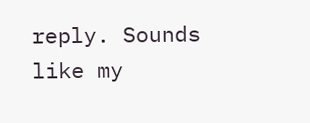reply. Sounds like my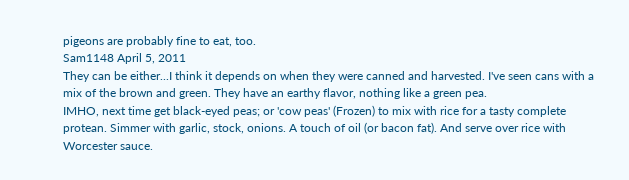pigeons are probably fine to eat, too.
Sam1148 April 5, 2011
They can be either...I think it depends on when they were canned and harvested. I've seen cans with a mix of the brown and green. They have an earthy flavor, nothing like a green pea.
IMHO, next time get black-eyed peas; or 'cow peas' (Frozen) to mix with rice for a tasty complete protean. Simmer with garlic, stock, onions. A touch of oil (or bacon fat). And serve over rice with Worcester sauce.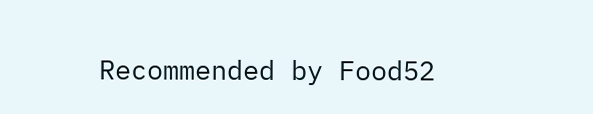Recommended by Food52